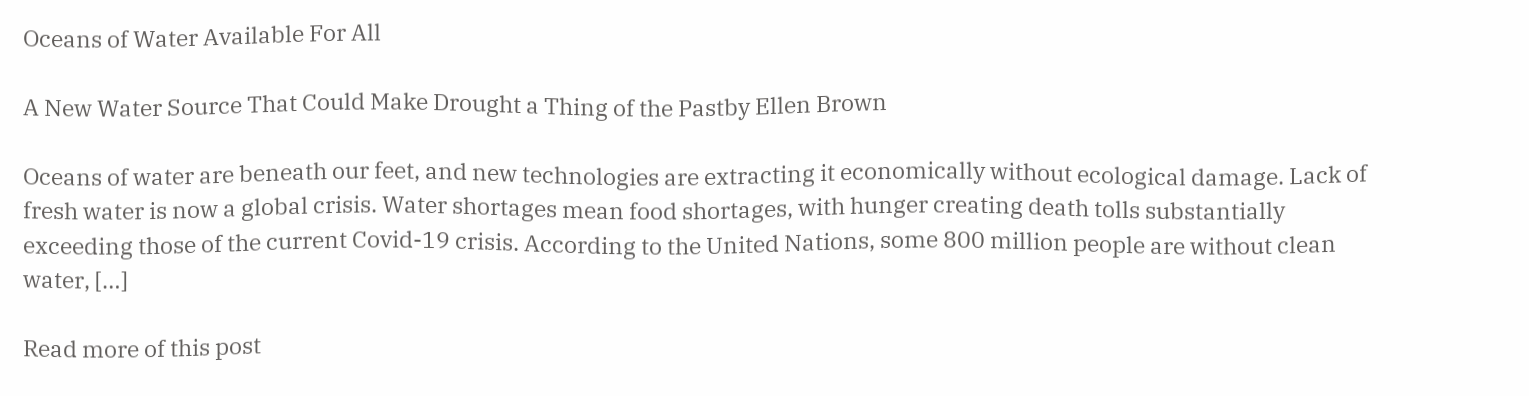Oceans of Water Available For All

A New Water Source That Could Make Drought a Thing of the Pastby Ellen Brown

Oceans of water are beneath our feet, and new technologies are extracting it economically without ecological damage. Lack of fresh water is now a global crisis. Water shortages mean food shortages, with hunger creating death tolls substantially exceeding those of the current Covid-19 crisis. According to the United Nations, some 800 million people are without clean water, […]

Read more of this post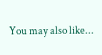You may also like...